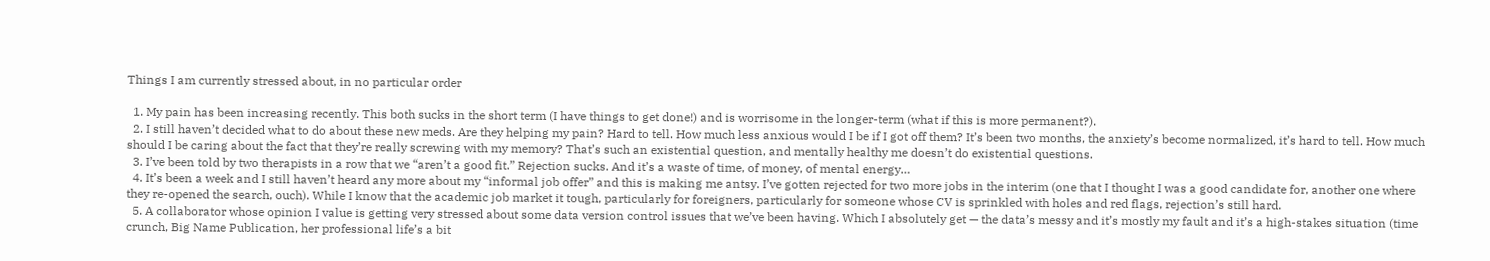Things I am currently stressed about, in no particular order

  1. My pain has been increasing recently. This both sucks in the short term (I have things to get done!) and is worrisome in the longer-term (what if this is more permanent?).
  2. I still haven’t decided what to do about these new meds. Are they helping my pain? Hard to tell. How much less anxious would I be if I got off them? It’s been two months, the anxiety’s become normalized, it’s hard to tell. How much should I be caring about the fact that they’re really screwing with my memory? That’s such an existential question, and mentally healthy me doesn’t do existential questions.
  3. I’ve been told by two therapists in a row that we “aren’t a good fit.” Rejection sucks. And it’s a waste of time, of money, of mental energy…
  4. It’s been a week and I still haven’t heard any more about my “informal job offer” and this is making me antsy. I’ve gotten rejected for two more jobs in the interim (one that I thought I was a good candidate for, another one where they re-opened the search, ouch). While I know that the academic job market it tough, particularly for foreigners, particularly for someone whose CV is sprinkled with holes and red flags, rejection’s still hard.
  5. A collaborator whose opinion I value is getting very stressed about some data version control issues that we’ve been having. Which I absolutely get — the data’s messy and it’s mostly my fault and it’s a high-stakes situation (time crunch, Big Name Publication, her professional life’s a bit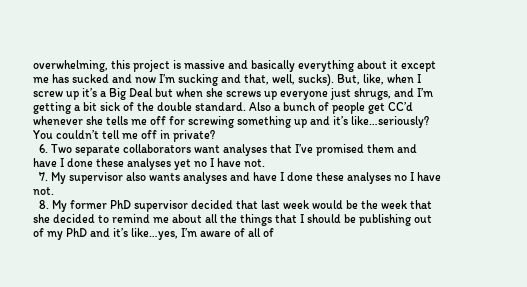overwhelming, this project is massive and basically everything about it except me has sucked and now I’m sucking and that, well, sucks). But, like, when I screw up it’s a Big Deal but when she screws up everyone just shrugs, and I’m getting a bit sick of the double standard. Also a bunch of people get CC’d whenever she tells me off for screwing something up and it’s like…seriously? You couldn’t tell me off in private?
  6. Two separate collaborators want analyses that I’ve promised them and have I done these analyses yet no I have not.
  7. My supervisor also wants analyses and have I done these analyses no I have not.
  8. My former PhD supervisor decided that last week would be the week that she decided to remind me about all the things that I should be publishing out of my PhD and it’s like…yes, I’m aware of all of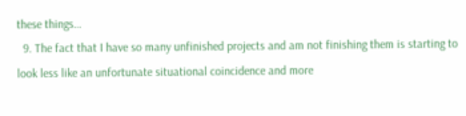these things…
  9. The fact that I have so many unfinished projects and am not finishing them is starting to look less like an unfortunate situational coincidence and more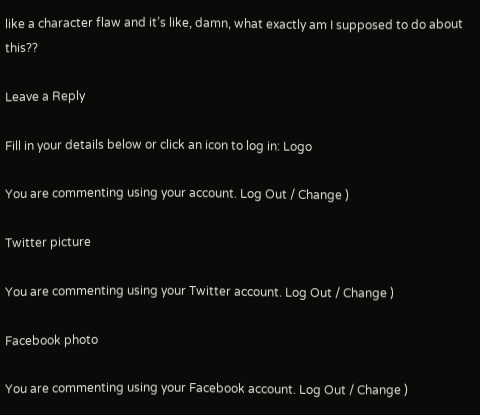like a character flaw and it’s like, damn, what exactly am I supposed to do about this??

Leave a Reply

Fill in your details below or click an icon to log in: Logo

You are commenting using your account. Log Out / Change )

Twitter picture

You are commenting using your Twitter account. Log Out / Change )

Facebook photo

You are commenting using your Facebook account. Log Out / Change )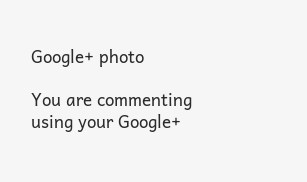Google+ photo

You are commenting using your Google+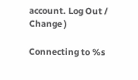account. Log Out / Change )

Connecting to %s